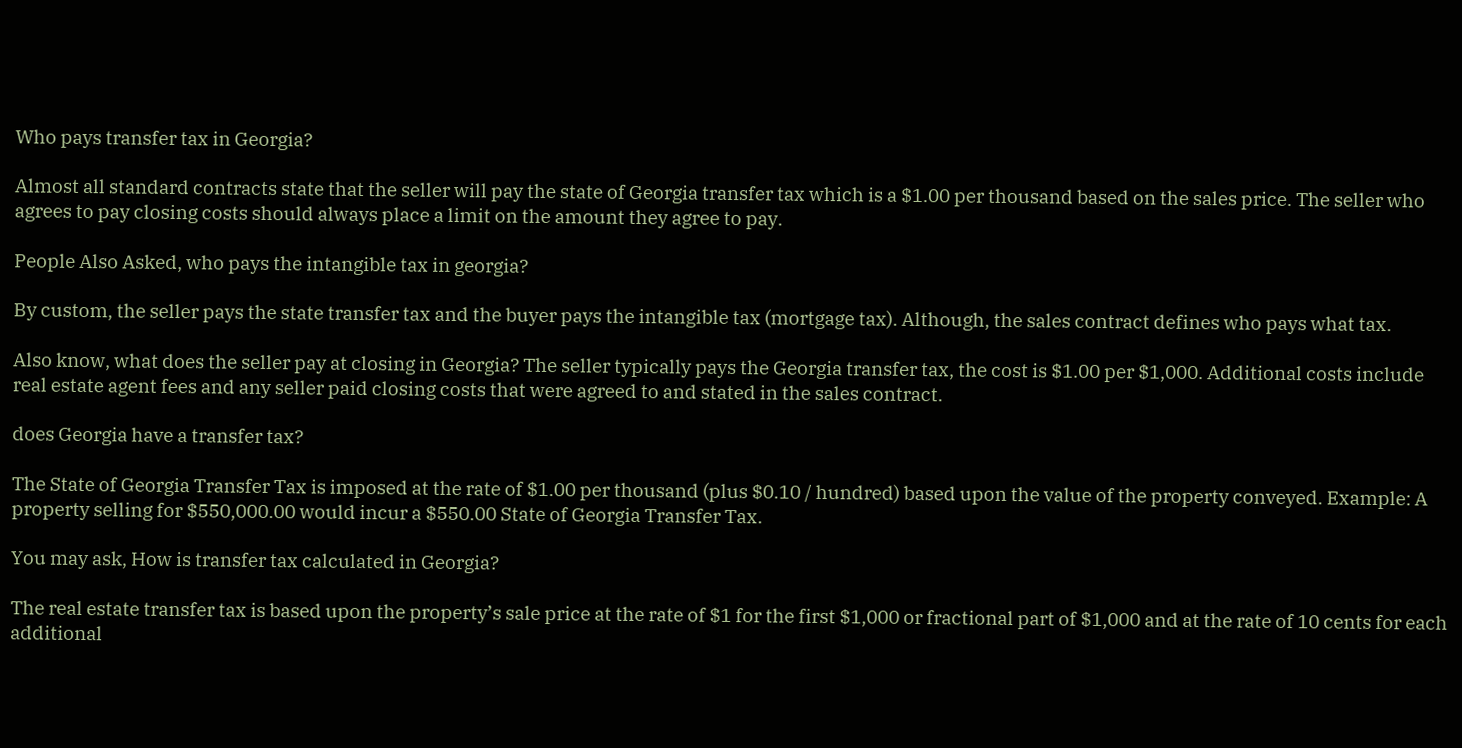Who pays transfer tax in Georgia?

Almost all standard contracts state that the seller will pay the state of Georgia transfer tax which is a $1.00 per thousand based on the sales price. The seller who agrees to pay closing costs should always place a limit on the amount they agree to pay.

People Also Asked, who pays the intangible tax in georgia?

By custom, the seller pays the state transfer tax and the buyer pays the intangible tax (mortgage tax). Although, the sales contract defines who pays what tax.

Also know, what does the seller pay at closing in Georgia? The seller typically pays the Georgia transfer tax, the cost is $1.00 per $1,000. Additional costs include real estate agent fees and any seller paid closing costs that were agreed to and stated in the sales contract.

does Georgia have a transfer tax?

The State of Georgia Transfer Tax is imposed at the rate of $1.00 per thousand (plus $0.10 / hundred) based upon the value of the property conveyed. Example: A property selling for $550,000.00 would incur a $550.00 State of Georgia Transfer Tax.

You may ask, How is transfer tax calculated in Georgia?

The real estate transfer tax is based upon the property’s sale price at the rate of $1 for the first $1,000 or fractional part of $1,000 and at the rate of 10 cents for each additional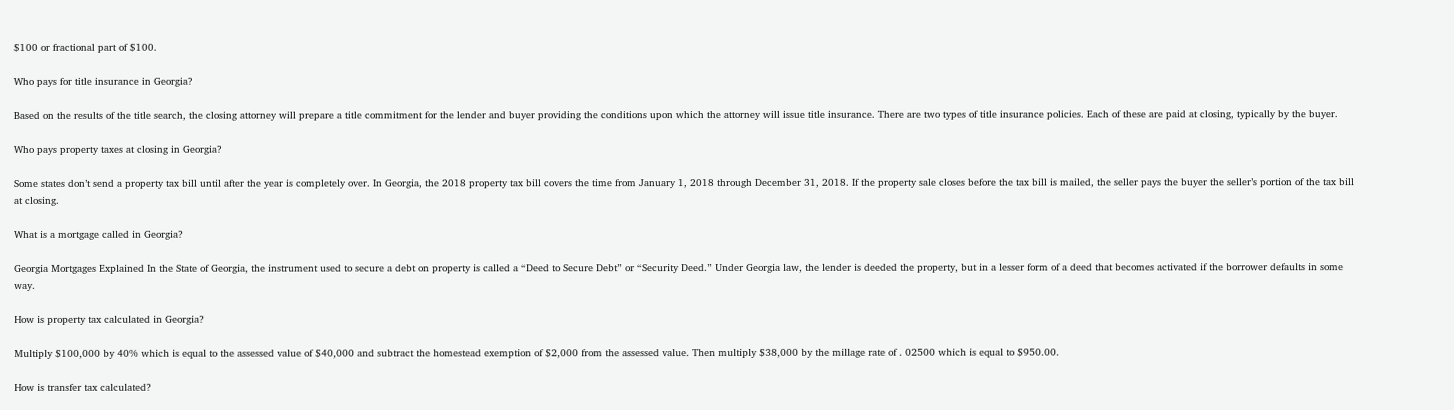$100 or fractional part of $100.

Who pays for title insurance in Georgia?

Based on the results of the title search, the closing attorney will prepare a title commitment for the lender and buyer providing the conditions upon which the attorney will issue title insurance. There are two types of title insurance policies. Each of these are paid at closing, typically by the buyer.

Who pays property taxes at closing in Georgia?

Some states don’t send a property tax bill until after the year is completely over. In Georgia, the 2018 property tax bill covers the time from January 1, 2018 through December 31, 2018. If the property sale closes before the tax bill is mailed, the seller pays the buyer the seller’s portion of the tax bill at closing.

What is a mortgage called in Georgia?

Georgia Mortgages Explained In the State of Georgia, the instrument used to secure a debt on property is called a “Deed to Secure Debt” or “Security Deed.” Under Georgia law, the lender is deeded the property, but in a lesser form of a deed that becomes activated if the borrower defaults in some way.

How is property tax calculated in Georgia?

Multiply $100,000 by 40% which is equal to the assessed value of $40,000 and subtract the homestead exemption of $2,000 from the assessed value. Then multiply $38,000 by the millage rate of . 02500 which is equal to $950.00.

How is transfer tax calculated?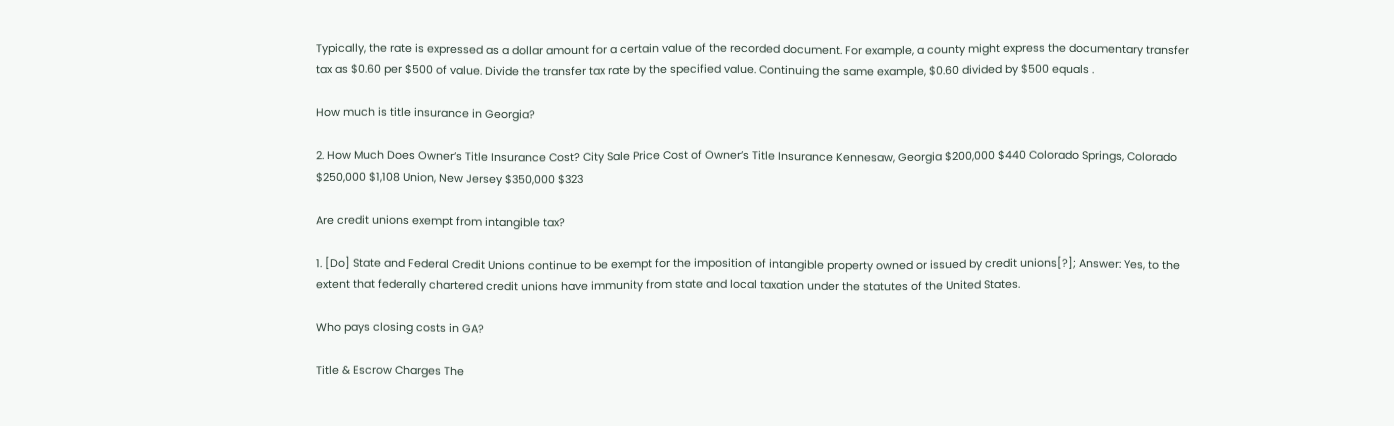Typically, the rate is expressed as a dollar amount for a certain value of the recorded document. For example, a county might express the documentary transfer tax as $0.60 per $500 of value. Divide the transfer tax rate by the specified value. Continuing the same example, $0.60 divided by $500 equals .

How much is title insurance in Georgia?

2. How Much Does Owner’s Title Insurance Cost? City Sale Price Cost of Owner’s Title Insurance Kennesaw, Georgia $200,000 $440 Colorado Springs, Colorado $250,000 $1,108 Union, New Jersey $350,000 $323

Are credit unions exempt from intangible tax?

1. [Do] State and Federal Credit Unions continue to be exempt for the imposition of intangible property owned or issued by credit unions[?]; Answer: Yes, to the extent that federally chartered credit unions have immunity from state and local taxation under the statutes of the United States.

Who pays closing costs in GA?

Title & Escrow Charges The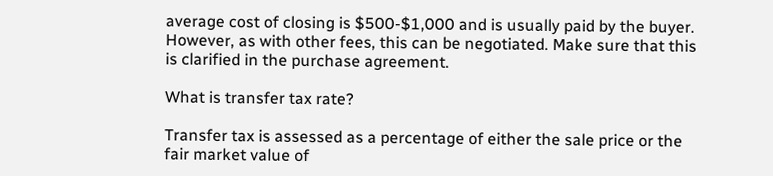average cost of closing is $500-$1,000 and is usually paid by the buyer. However, as with other fees, this can be negotiated. Make sure that this is clarified in the purchase agreement.

What is transfer tax rate?

Transfer tax is assessed as a percentage of either the sale price or the fair market value of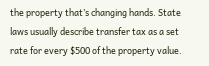the property that’s changing hands. State laws usually describe transfer tax as a set rate for every $500 of the property value.